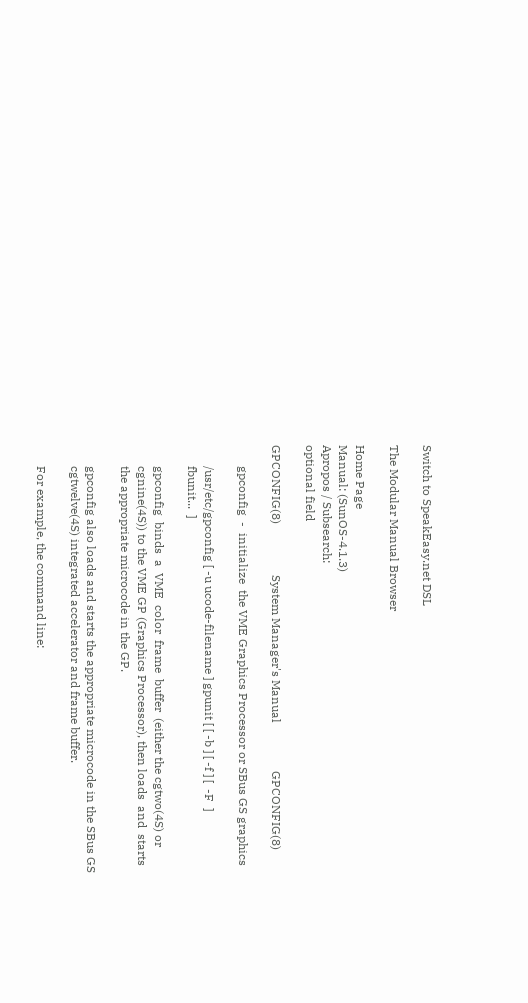Switch to SpeakEasy.net DSL

The Modular Manual Browser

Home Page
Manual: (SunOS-4.1.3)
Apropos / Subsearch:
optional field

GPCONFIG(8)                 System Manager's Manual                GPCONFIG(8)

       gpconfig  -  initialize  the VME Graphics Processor or SBus GS graphics

       /usr/etc/gpconfig [ -u ucode-filename ] gpunit [ [ -b ] [ -f ] [  -F  ]
       fbunit...  ]

       gpconfig  binds  a  VME  color  frame  buffer  (either the cgtwo(4S) or
       cgnine(4S)) to the VME GP (Graphics Processor), then loads  and  starts
       the appropriate microcode in the GP.

       gpconfig also loads and starts the appropriate microcode in the SBus GS
       cgtwelve(4S) integrated accelerator and frame buffer.

       For example, the command line: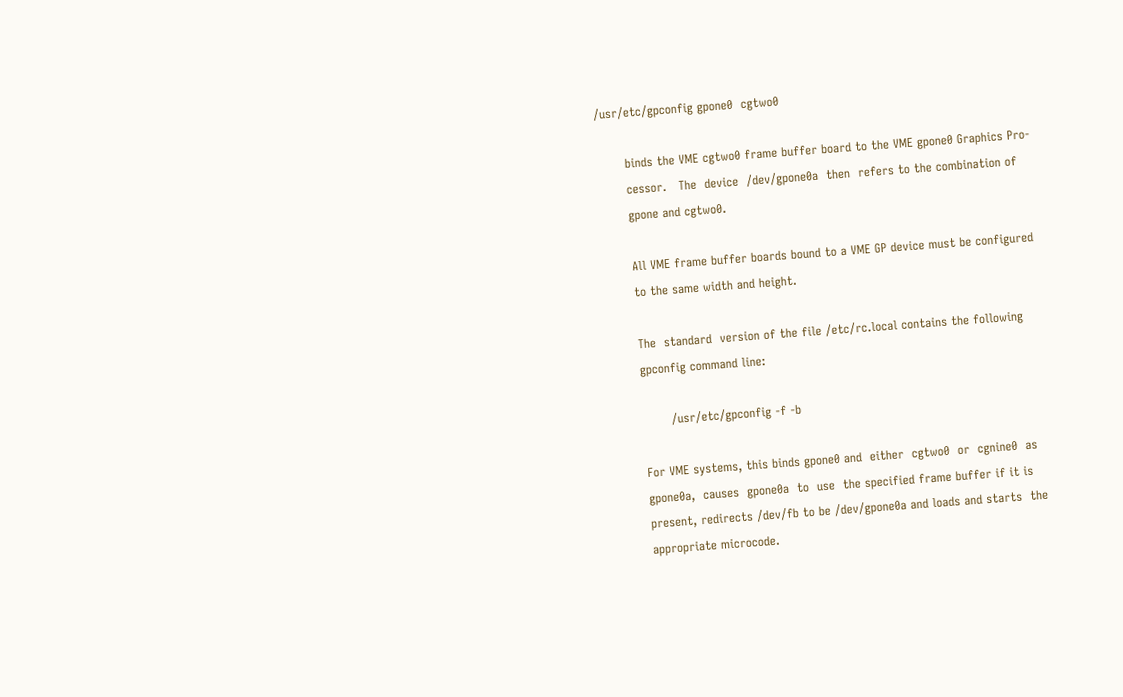/usr/etc/gpconfig gpone0  cgtwo0

       binds the VME cgtwo0 frame buffer board to the VME gpone0 Graphics Pro-
       cessor.   The  device  /dev/gpone0a  then  refers to the combination of
       gpone and cgtwo0.

       All VME frame buffer boards bound to a VME GP device must be configured
       to the same width and height.

       The  standard  version of the file /etc/rc.local contains the following
       gpconfig command line:

              /usr/etc/gpconfig -f -b

       For VME systems, this binds gpone0 and  either  cgtwo0  or  cgnine0  as
       gpone0a,  causes  gpone0a  to  use  the specified frame buffer if it is
       present, redirects /dev/fb to be /dev/gpone0a and loads and starts  the
       appropriate microcode.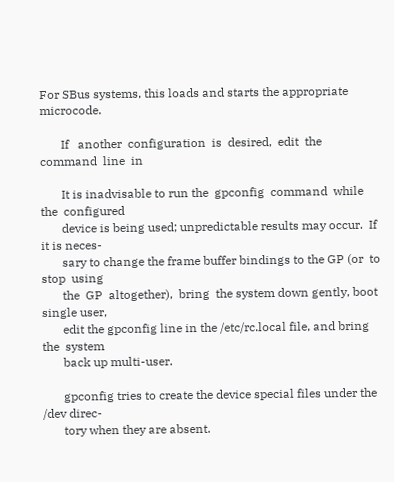For SBus systems, this loads and starts the appropriate microcode.

       If   another  configuration  is  desired,  edit  the  command  line  in

       It is inadvisable to run the  gpconfig  command  while  the  configured
       device is being used; unpredictable results may occur.  If it is neces-
       sary to change the frame buffer bindings to the GP (or  to  stop  using
       the  GP  altogether),  bring  the system down gently, boot single user,
       edit the gpconfig line in the /etc/rc.local file, and bring the  system
       back up multi-user.

       gpconfig tries to create the device special files under the /dev direc-
       tory when they are absent.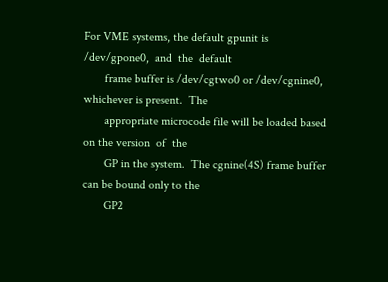For VME systems, the default gpunit is  /dev/gpone0,  and  the  default
       frame buffer is /dev/cgtwo0 or /dev/cgnine0, whichever is present.  The
       appropriate microcode file will be loaded based on the version  of  the
       GP in the system.  The cgnine(4S) frame buffer can be bound only to the
       GP2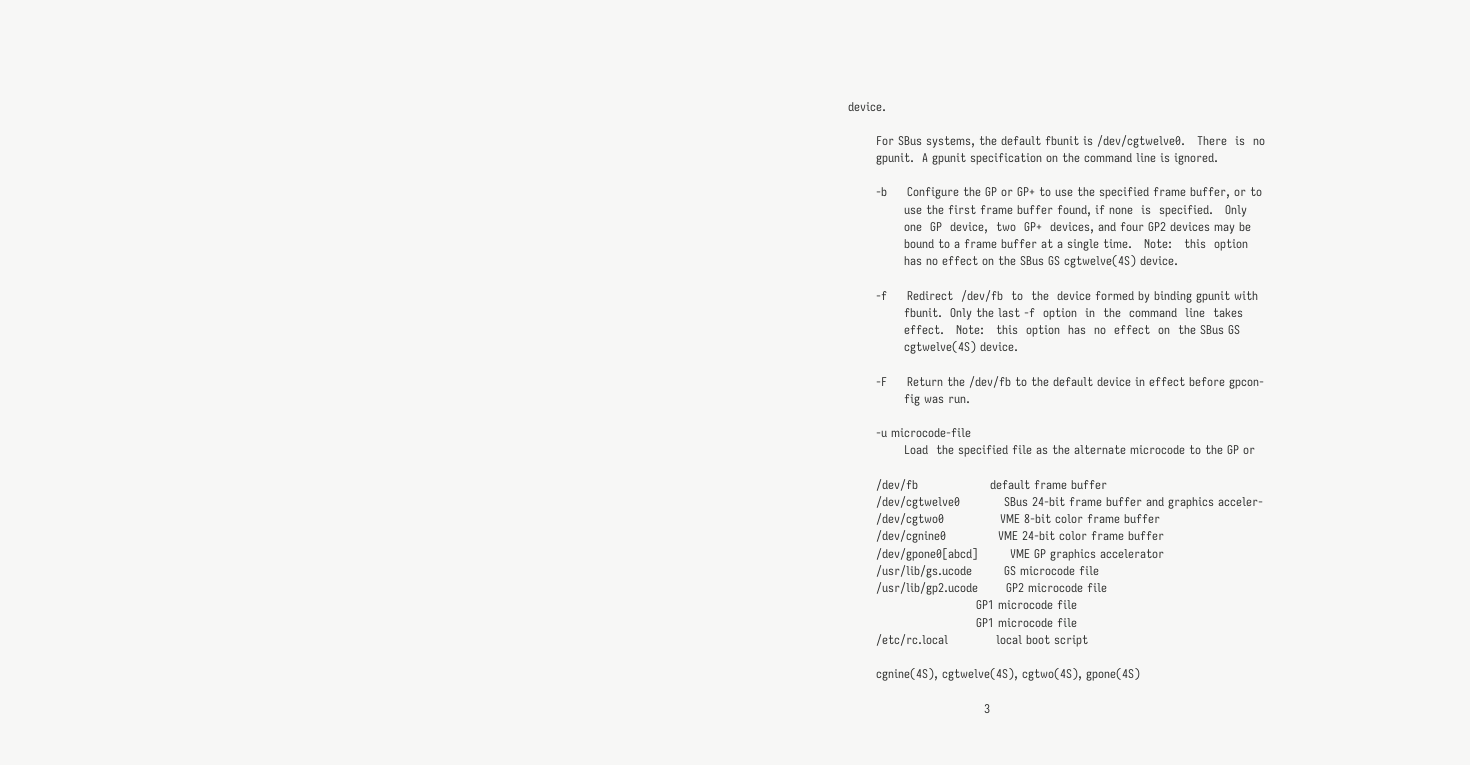device.

       For SBus systems, the default fbunit is /dev/cgtwelve0.   There  is  no
       gpunit.  A gpunit specification on the command line is ignored.

       -b     Configure the GP or GP+ to use the specified frame buffer, or to
              use the first frame buffer found, if none  is  specified.   Only
              one  GP  device,  two  GP+  devices, and four GP2 devices may be
              bound to a frame buffer at a single time.   Note:   this  option
              has no effect on the SBus GS cgtwelve(4S) device.

       -f     Redirect  /dev/fb  to  the  device formed by binding gpunit with
              fbunit.  Only the last -f  option  in  the  command  line  takes
              effect.   Note:   this  option  has  no  effect  on  the SBus GS
              cgtwelve(4S) device.

       -F     Return the /dev/fb to the default device in effect before gpcon-
              fig was run.

       -u microcode-file
              Load  the specified file as the alternate microcode to the GP or

       /dev/fb                  default frame buffer
       /dev/cgtwelve0           SBus 24-bit frame buffer and graphics acceler-
       /dev/cgtwo0              VME 8-bit color frame buffer
       /dev/cgnine0             VME 24-bit color frame buffer
       /dev/gpone0[abcd]        VME GP graphics accelerator
       /usr/lib/gs.ucode        GS microcode file
       /usr/lib/gp2.ucode       GP2 microcode file
                                GP1 microcode file
                                GP1 microcode file
       /etc/rc.local            local boot script

       cgnine(4S), cgtwelve(4S), cgtwo(4S), gpone(4S)

                                  3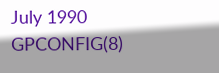July 1990                      GPCONFIG(8)